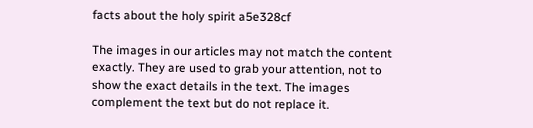facts about the holy spirit a5e328cf

The images in our articles may not match the content exactly. They are used to grab your attention, not to show the exact details in the text. The images complement the text but do not replace it.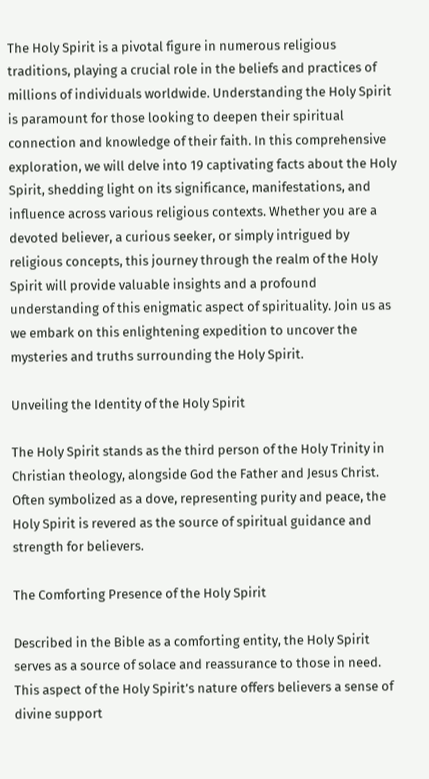The Holy Spirit is a pivotal figure in numerous religious traditions, playing a crucial role in the beliefs and practices of millions of individuals worldwide. Understanding the Holy Spirit is paramount for those looking to deepen their spiritual connection and knowledge of their faith. In this comprehensive exploration, we will delve into 19 captivating facts about the Holy Spirit, shedding light on its significance, manifestations, and influence across various religious contexts. Whether you are a devoted believer, a curious seeker, or simply intrigued by religious concepts, this journey through the realm of the Holy Spirit will provide valuable insights and a profound understanding of this enigmatic aspect of spirituality. Join us as we embark on this enlightening expedition to uncover the mysteries and truths surrounding the Holy Spirit.

Unveiling the Identity of the Holy Spirit

The Holy Spirit stands as the third person of the Holy Trinity in Christian theology, alongside God the Father and Jesus Christ. Often symbolized as a dove, representing purity and peace, the Holy Spirit is revered as the source of spiritual guidance and strength for believers.

The Comforting Presence of the Holy Spirit

Described in the Bible as a comforting entity, the Holy Spirit serves as a source of solace and reassurance to those in need. This aspect of the Holy Spirit’s nature offers believers a sense of divine support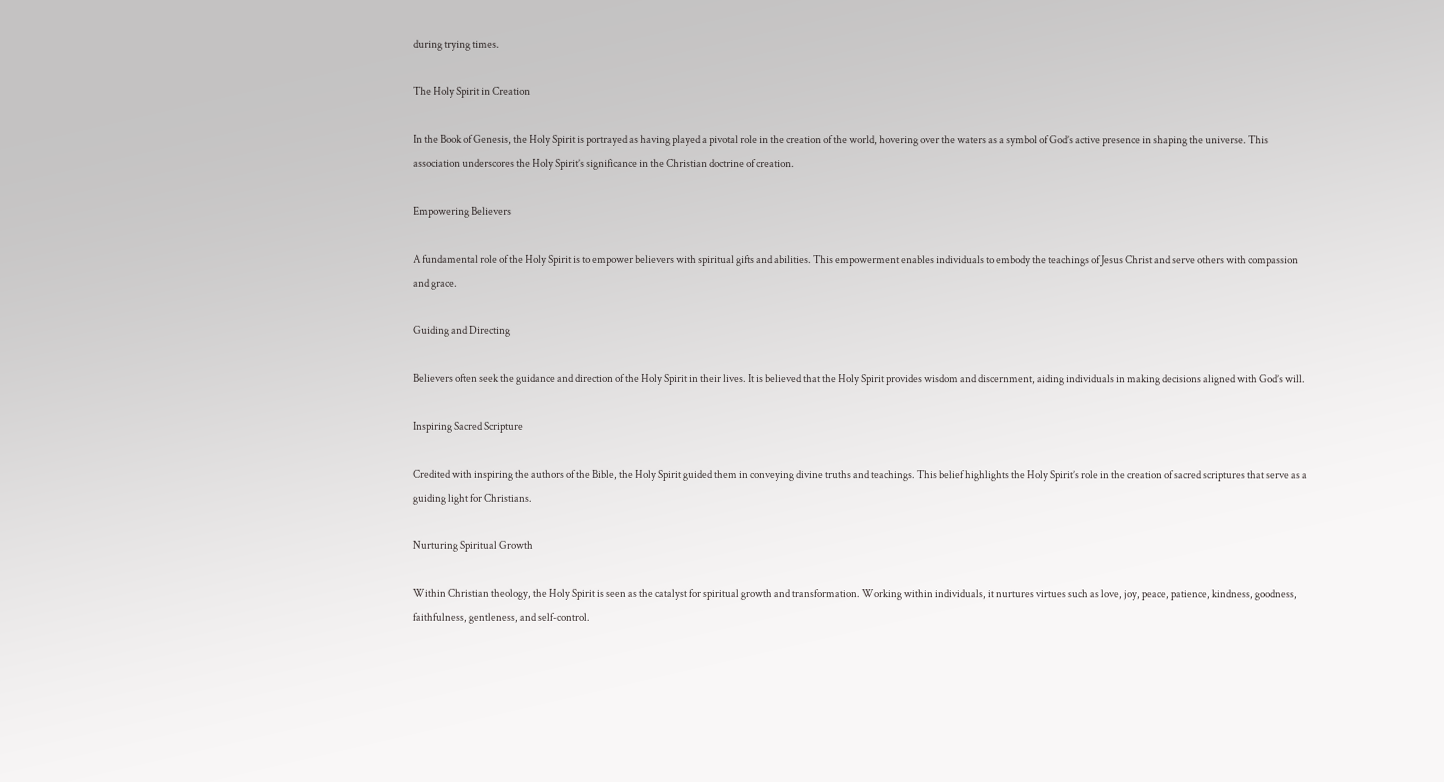during trying times.

The Holy Spirit in Creation

In the Book of Genesis, the Holy Spirit is portrayed as having played a pivotal role in the creation of the world, hovering over the waters as a symbol of God’s active presence in shaping the universe. This association underscores the Holy Spirit’s significance in the Christian doctrine of creation.

Empowering Believers

A fundamental role of the Holy Spirit is to empower believers with spiritual gifts and abilities. This empowerment enables individuals to embody the teachings of Jesus Christ and serve others with compassion and grace.

Guiding and Directing

Believers often seek the guidance and direction of the Holy Spirit in their lives. It is believed that the Holy Spirit provides wisdom and discernment, aiding individuals in making decisions aligned with God’s will.

Inspiring Sacred Scripture

Credited with inspiring the authors of the Bible, the Holy Spirit guided them in conveying divine truths and teachings. This belief highlights the Holy Spirit’s role in the creation of sacred scriptures that serve as a guiding light for Christians.

Nurturing Spiritual Growth

Within Christian theology, the Holy Spirit is seen as the catalyst for spiritual growth and transformation. Working within individuals, it nurtures virtues such as love, joy, peace, patience, kindness, goodness, faithfulness, gentleness, and self-control.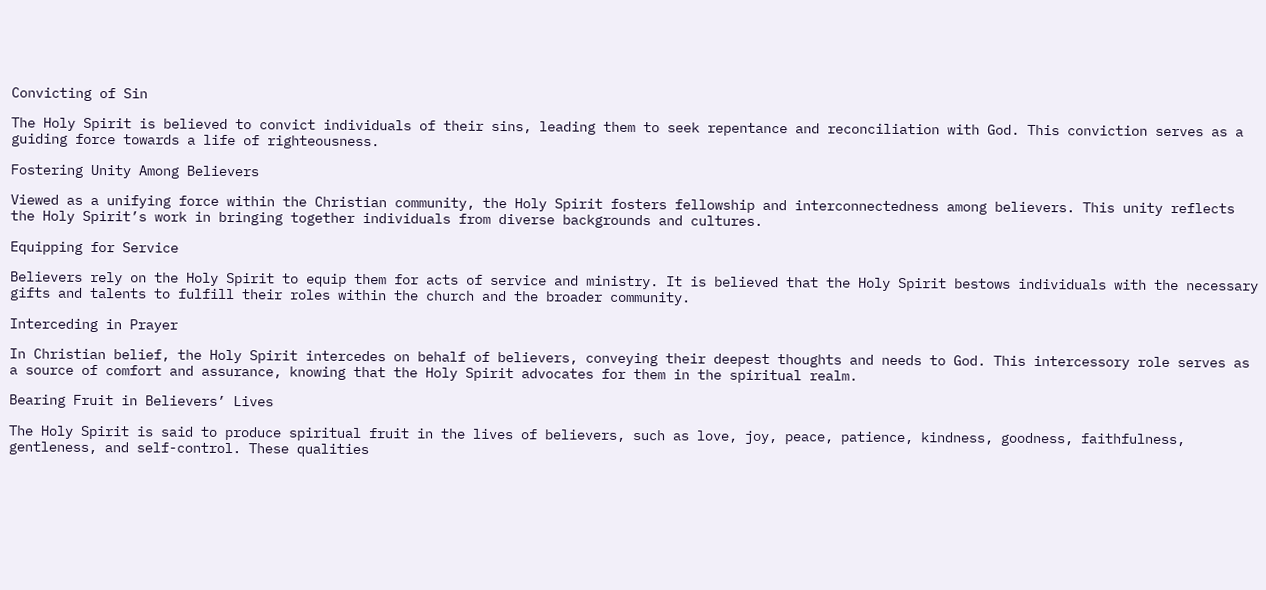Convicting of Sin

The Holy Spirit is believed to convict individuals of their sins, leading them to seek repentance and reconciliation with God. This conviction serves as a guiding force towards a life of righteousness.

Fostering Unity Among Believers

Viewed as a unifying force within the Christian community, the Holy Spirit fosters fellowship and interconnectedness among believers. This unity reflects the Holy Spirit’s work in bringing together individuals from diverse backgrounds and cultures.

Equipping for Service

Believers rely on the Holy Spirit to equip them for acts of service and ministry. It is believed that the Holy Spirit bestows individuals with the necessary gifts and talents to fulfill their roles within the church and the broader community.

Interceding in Prayer

In Christian belief, the Holy Spirit intercedes on behalf of believers, conveying their deepest thoughts and needs to God. This intercessory role serves as a source of comfort and assurance, knowing that the Holy Spirit advocates for them in the spiritual realm.

Bearing Fruit in Believers’ Lives

The Holy Spirit is said to produce spiritual fruit in the lives of believers, such as love, joy, peace, patience, kindness, goodness, faithfulness, gentleness, and self-control. These qualities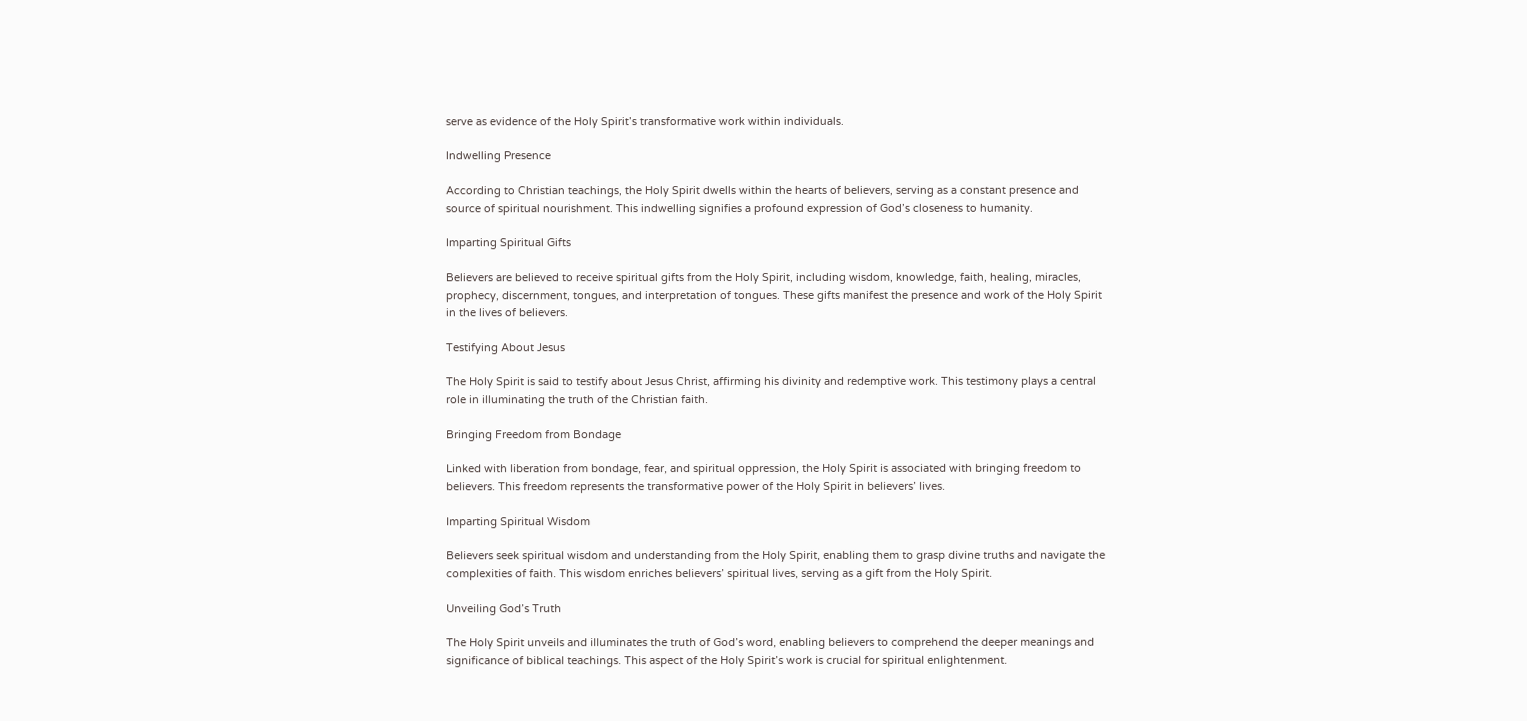serve as evidence of the Holy Spirit’s transformative work within individuals.

Indwelling Presence

According to Christian teachings, the Holy Spirit dwells within the hearts of believers, serving as a constant presence and source of spiritual nourishment. This indwelling signifies a profound expression of God’s closeness to humanity.

Imparting Spiritual Gifts

Believers are believed to receive spiritual gifts from the Holy Spirit, including wisdom, knowledge, faith, healing, miracles, prophecy, discernment, tongues, and interpretation of tongues. These gifts manifest the presence and work of the Holy Spirit in the lives of believers.

Testifying About Jesus

The Holy Spirit is said to testify about Jesus Christ, affirming his divinity and redemptive work. This testimony plays a central role in illuminating the truth of the Christian faith.

Bringing Freedom from Bondage

Linked with liberation from bondage, fear, and spiritual oppression, the Holy Spirit is associated with bringing freedom to believers. This freedom represents the transformative power of the Holy Spirit in believers’ lives.

Imparting Spiritual Wisdom

Believers seek spiritual wisdom and understanding from the Holy Spirit, enabling them to grasp divine truths and navigate the complexities of faith. This wisdom enriches believers’ spiritual lives, serving as a gift from the Holy Spirit.

Unveiling God’s Truth

The Holy Spirit unveils and illuminates the truth of God’s word, enabling believers to comprehend the deeper meanings and significance of biblical teachings. This aspect of the Holy Spirit’s work is crucial for spiritual enlightenment.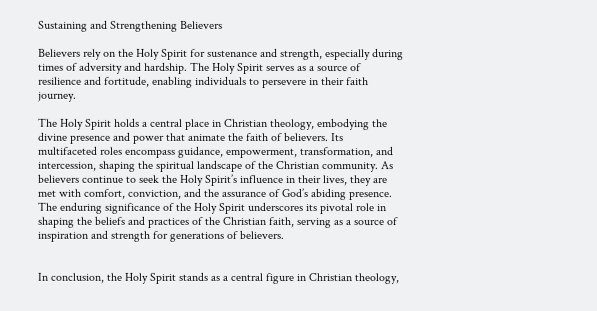Sustaining and Strengthening Believers

Believers rely on the Holy Spirit for sustenance and strength, especially during times of adversity and hardship. The Holy Spirit serves as a source of resilience and fortitude, enabling individuals to persevere in their faith journey.

The Holy Spirit holds a central place in Christian theology, embodying the divine presence and power that animate the faith of believers. Its multifaceted roles encompass guidance, empowerment, transformation, and intercession, shaping the spiritual landscape of the Christian community. As believers continue to seek the Holy Spirit’s influence in their lives, they are met with comfort, conviction, and the assurance of God’s abiding presence. The enduring significance of the Holy Spirit underscores its pivotal role in shaping the beliefs and practices of the Christian faith, serving as a source of inspiration and strength for generations of believers.


In conclusion, the Holy Spirit stands as a central figure in Christian theology,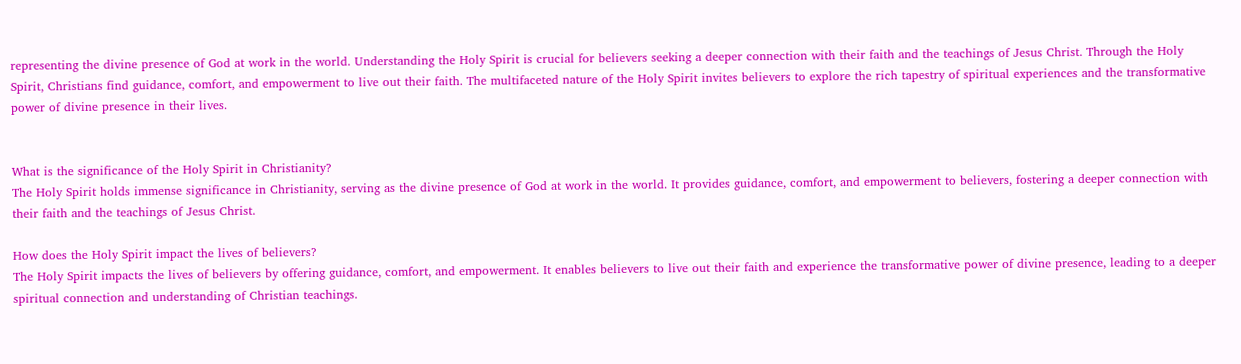representing the divine presence of God at work in the world. Understanding the Holy Spirit is crucial for believers seeking a deeper connection with their faith and the teachings of Jesus Christ. Through the Holy Spirit, Christians find guidance, comfort, and empowerment to live out their faith. The multifaceted nature of the Holy Spirit invites believers to explore the rich tapestry of spiritual experiences and the transformative power of divine presence in their lives.


What is the significance of the Holy Spirit in Christianity?
The Holy Spirit holds immense significance in Christianity, serving as the divine presence of God at work in the world. It provides guidance, comfort, and empowerment to believers, fostering a deeper connection with their faith and the teachings of Jesus Christ.

How does the Holy Spirit impact the lives of believers?
The Holy Spirit impacts the lives of believers by offering guidance, comfort, and empowerment. It enables believers to live out their faith and experience the transformative power of divine presence, leading to a deeper spiritual connection and understanding of Christian teachings.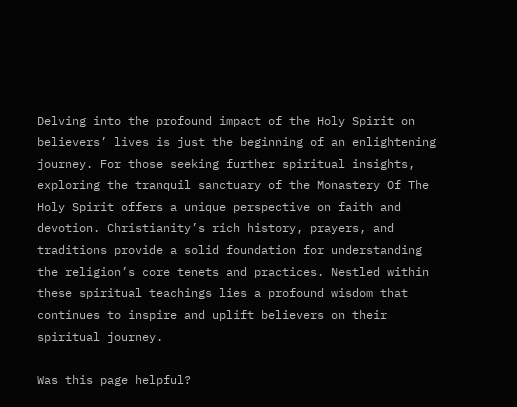Delving into the profound impact of the Holy Spirit on believers’ lives is just the beginning of an enlightening journey. For those seeking further spiritual insights, exploring the tranquil sanctuary of the Monastery Of The Holy Spirit offers a unique perspective on faith and devotion. Christianity’s rich history, prayers, and traditions provide a solid foundation for understanding the religion’s core tenets and practices. Nestled within these spiritual teachings lies a profound wisdom that continues to inspire and uplift believers on their spiritual journey.

Was this page helpful?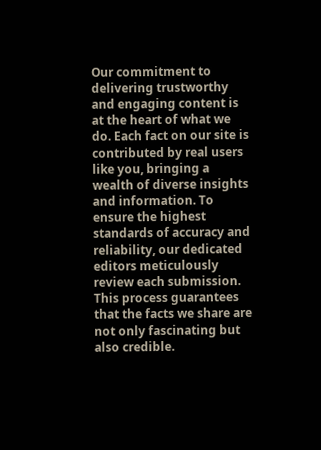Our commitment to delivering trustworthy and engaging content is at the heart of what we do. Each fact on our site is contributed by real users like you, bringing a wealth of diverse insights and information. To ensure the highest standards of accuracy and reliability, our dedicated editors meticulously review each submission. This process guarantees that the facts we share are not only fascinating but also credible.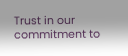Trust in our commitment to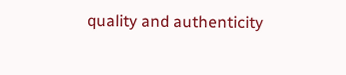quality and authenticity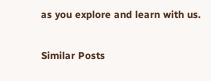as you explore and learn with us.

Similar Posts